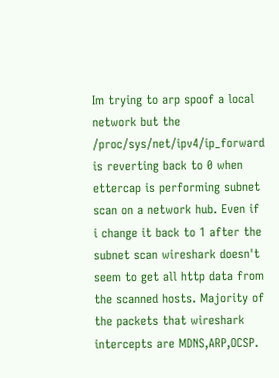Im trying to arp spoof a local network but the /proc/sys/net/ipv4/ip_forward is reverting back to 0 when ettercap is performing subnet scan on a network hub. Even if i change it back to 1 after the subnet scan wireshark doesn't seem to get all http data from the scanned hosts. Majority of the packets that wireshark intercepts are MDNS,ARP,OCSP.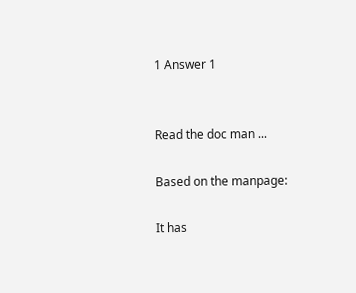1 Answer 1


Read the doc man ...

Based on the manpage:

It has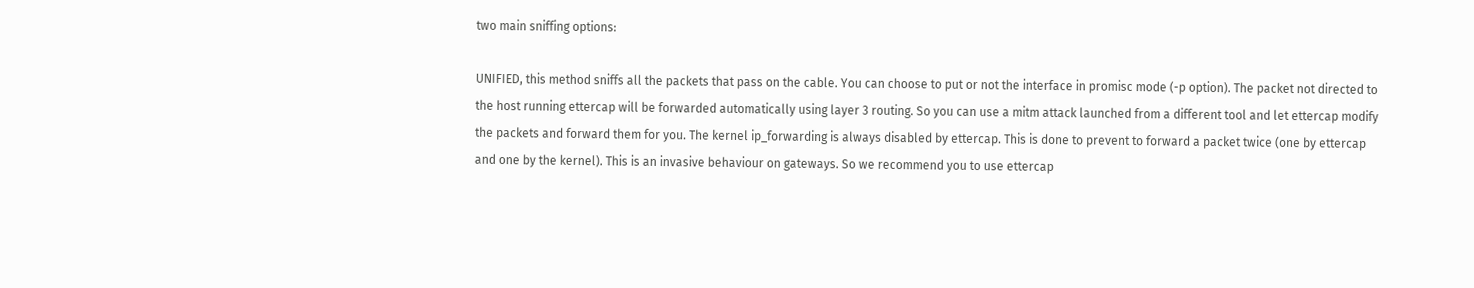two main sniffing options:

UNIFIED, this method sniffs all the packets that pass on the cable. You can choose to put or not the interface in promisc mode (-p option). The packet not directed to the host running ettercap will be forwarded automatically using layer 3 routing. So you can use a mitm attack launched from a different tool and let ettercap modify the packets and forward them for you. The kernel ip_forwarding is always disabled by ettercap. This is done to prevent to forward a packet twice (one by ettercap and one by the kernel). This is an invasive behaviour on gateways. So we recommend you to use ettercap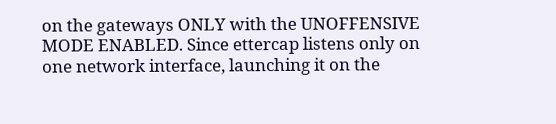on the gateways ONLY with the UNOFFENSIVE MODE ENABLED. Since ettercap listens only on one network interface, launching it on the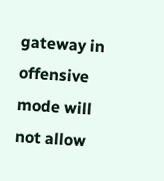gateway in offensive mode will not allow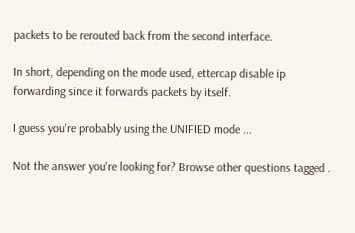packets to be rerouted back from the second interface.

In short, depending on the mode used, ettercap disable ip forwarding since it forwards packets by itself.

I guess you're probably using the UNIFIED mode ...

Not the answer you're looking for? Browse other questions tagged .